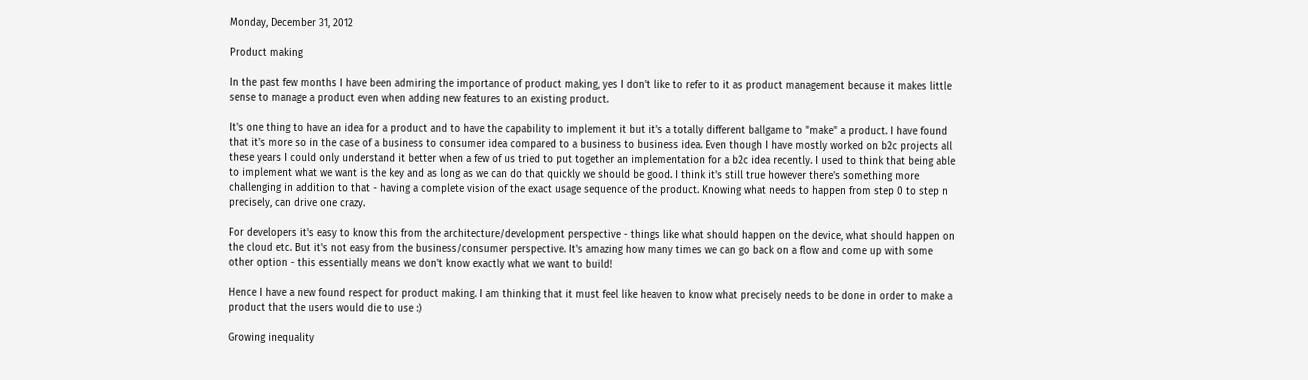Monday, December 31, 2012

Product making

In the past few months I have been admiring the importance of product making, yes I don't like to refer to it as product management because it makes little sense to manage a product even when adding new features to an existing product.

It's one thing to have an idea for a product and to have the capability to implement it but it's a totally different ballgame to "make" a product. I have found that it's more so in the case of a business to consumer idea compared to a business to business idea. Even though I have mostly worked on b2c projects all these years I could only understand it better when a few of us tried to put together an implementation for a b2c idea recently. I used to think that being able to implement what we want is the key and as long as we can do that quickly we should be good. I think it's still true however there's something more challenging in addition to that - having a complete vision of the exact usage sequence of the product. Knowing what needs to happen from step 0 to step n precisely, can drive one crazy.

For developers it's easy to know this from the architecture/development perspective - things like what should happen on the device, what should happen on the cloud etc. But it's not easy from the business/consumer perspective. It's amazing how many times we can go back on a flow and come up with some other option - this essentially means we don't know exactly what we want to build!

Hence I have a new found respect for product making. I am thinking that it must feel like heaven to know what precisely needs to be done in order to make a product that the users would die to use :)

Growing inequality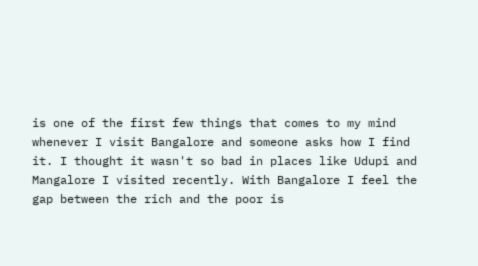is one of the first few things that comes to my mind whenever I visit Bangalore and someone asks how I find it. I thought it wasn't so bad in places like Udupi and Mangalore I visited recently. With Bangalore I feel the gap between the rich and the poor is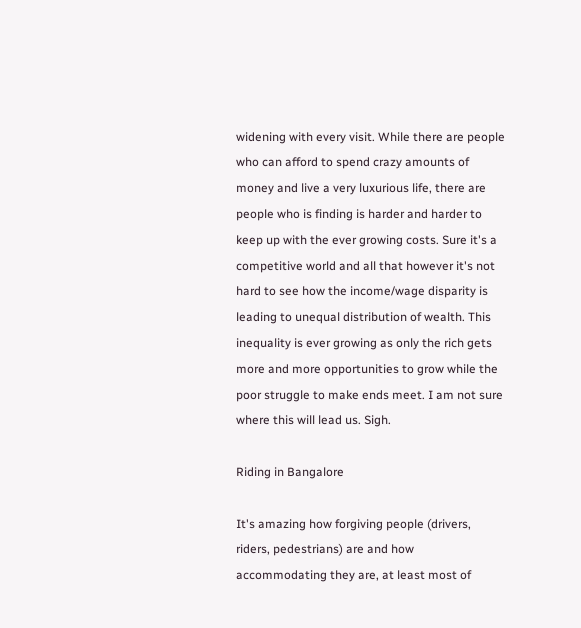widening with every visit. While there are people who can afford to spend crazy amounts of money and live a very luxurious life, there are people who is finding is harder and harder to keep up with the ever growing costs. Sure it's a competitive world and all that however it's not hard to see how the income/wage disparity is leading to unequal distribution of wealth. This inequality is ever growing as only the rich gets more and more opportunities to grow while the poor struggle to make ends meet. I am not sure where this will lead us. Sigh.

Riding in Bangalore

It's amazing how forgiving people (drivers, riders, pedestrians) are and how accommodating they are, at least most of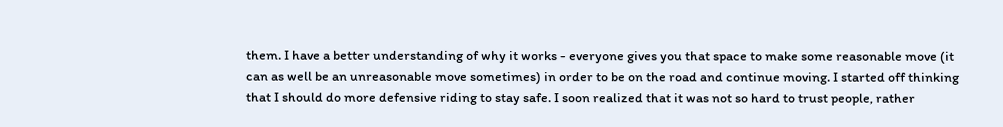them. I have a better understanding of why it works - everyone gives you that space to make some reasonable move (it can as well be an unreasonable move sometimes) in order to be on the road and continue moving. I started off thinking that I should do more defensive riding to stay safe. I soon realized that it was not so hard to trust people, rather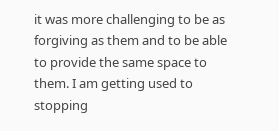it was more challenging to be as forgiving as them and to be able to provide the same space to them. I am getting used to stopping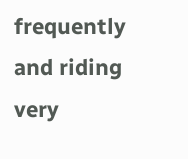frequently and riding very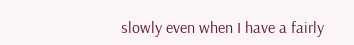slowly even when I have a fairly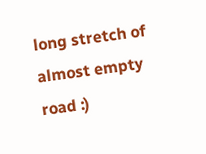long stretch of almost empty road :)